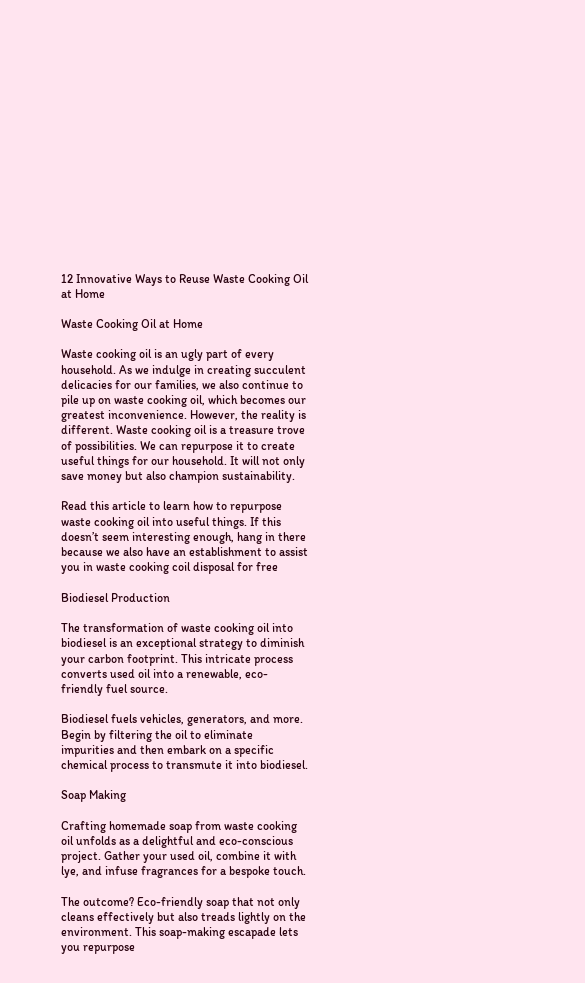12 Innovative Ways to Reuse Waste Cooking Oil at Home

Waste Cooking Oil at Home

Waste cooking oil is an ugly part of every household. As we indulge in creating succulent delicacies for our families, we also continue to pile up on waste cooking oil, which becomes our greatest inconvenience. However, the reality is different. Waste cooking oil is a treasure trove of possibilities. We can repurpose it to create useful things for our household. It will not only save money but also champion sustainability.

Read this article to learn how to repurpose waste cooking oil into useful things. If this doesn’t seem interesting enough, hang in there because we also have an establishment to assist you in waste cooking coil disposal for free

Biodiesel Production

The transformation of waste cooking oil into biodiesel is an exceptional strategy to diminish your carbon footprint. This intricate process converts used oil into a renewable, eco-friendly fuel source.

Biodiesel fuels vehicles, generators, and more. Begin by filtering the oil to eliminate impurities and then embark on a specific chemical process to transmute it into biodiesel.

Soap Making

Crafting homemade soap from waste cooking oil unfolds as a delightful and eco-conscious project. Gather your used oil, combine it with lye, and infuse fragrances for a bespoke touch.

The outcome? Eco-friendly soap that not only cleans effectively but also treads lightly on the environment. This soap-making escapade lets you repurpose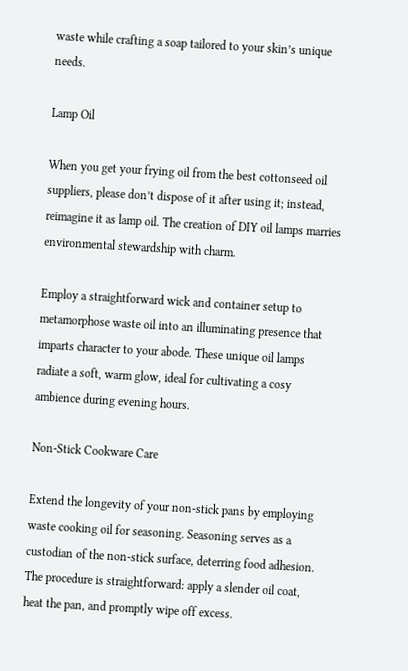waste while crafting a soap tailored to your skin’s unique needs.

Lamp Oil

When you get your frying oil from the best cottonseed oil suppliers, please don’t dispose of it after using it; instead, reimagine it as lamp oil. The creation of DIY oil lamps marries environmental stewardship with charm.

Employ a straightforward wick and container setup to metamorphose waste oil into an illuminating presence that imparts character to your abode. These unique oil lamps radiate a soft, warm glow, ideal for cultivating a cosy ambience during evening hours.

Non-Stick Cookware Care

Extend the longevity of your non-stick pans by employing waste cooking oil for seasoning. Seasoning serves as a custodian of the non-stick surface, deterring food adhesion. The procedure is straightforward: apply a slender oil coat, heat the pan, and promptly wipe off excess.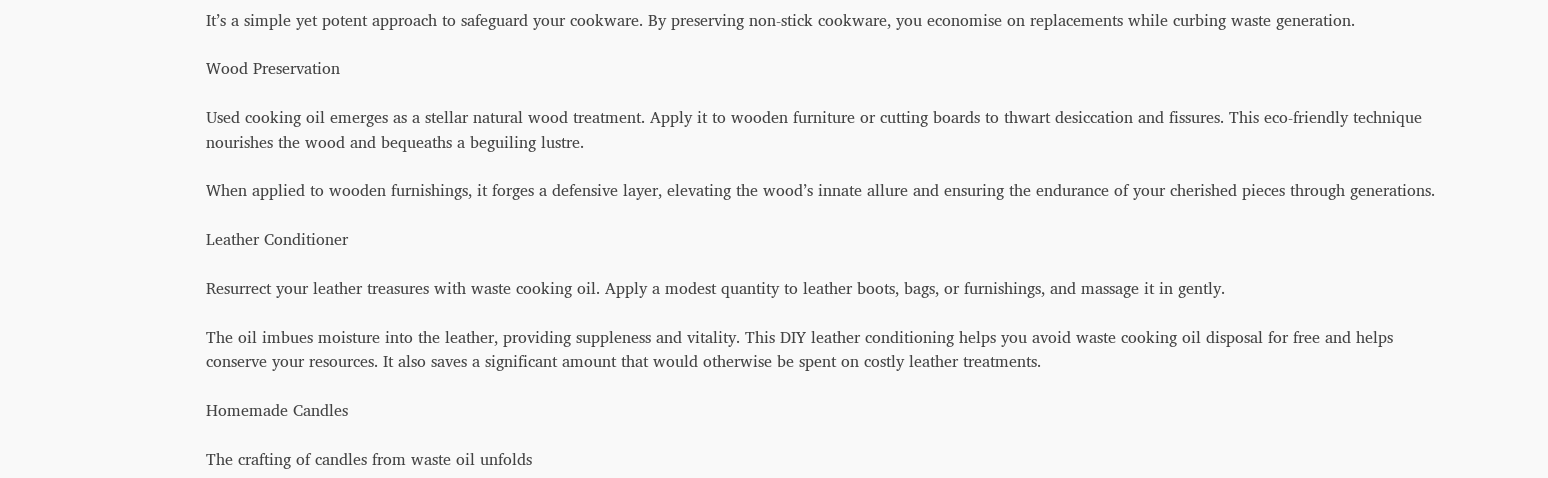It’s a simple yet potent approach to safeguard your cookware. By preserving non-stick cookware, you economise on replacements while curbing waste generation.

Wood Preservation

Used cooking oil emerges as a stellar natural wood treatment. Apply it to wooden furniture or cutting boards to thwart desiccation and fissures. This eco-friendly technique nourishes the wood and bequeaths a beguiling lustre.

When applied to wooden furnishings, it forges a defensive layer, elevating the wood’s innate allure and ensuring the endurance of your cherished pieces through generations.

Leather Conditioner

Resurrect your leather treasures with waste cooking oil. Apply a modest quantity to leather boots, bags, or furnishings, and massage it in gently.

The oil imbues moisture into the leather, providing suppleness and vitality. This DIY leather conditioning helps you avoid waste cooking oil disposal for free and helps conserve your resources. It also saves a significant amount that would otherwise be spent on costly leather treatments.

Homemade Candles

The crafting of candles from waste oil unfolds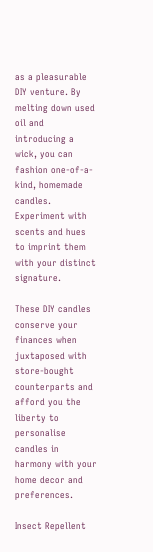as a pleasurable DIY venture. By melting down used oil and introducing a wick, you can fashion one-of-a-kind, homemade candles. Experiment with scents and hues to imprint them with your distinct signature.

These DIY candles conserve your finances when juxtaposed with store-bought counterparts and afford you the liberty to personalise candles in harmony with your home decor and preferences.

Insect Repellent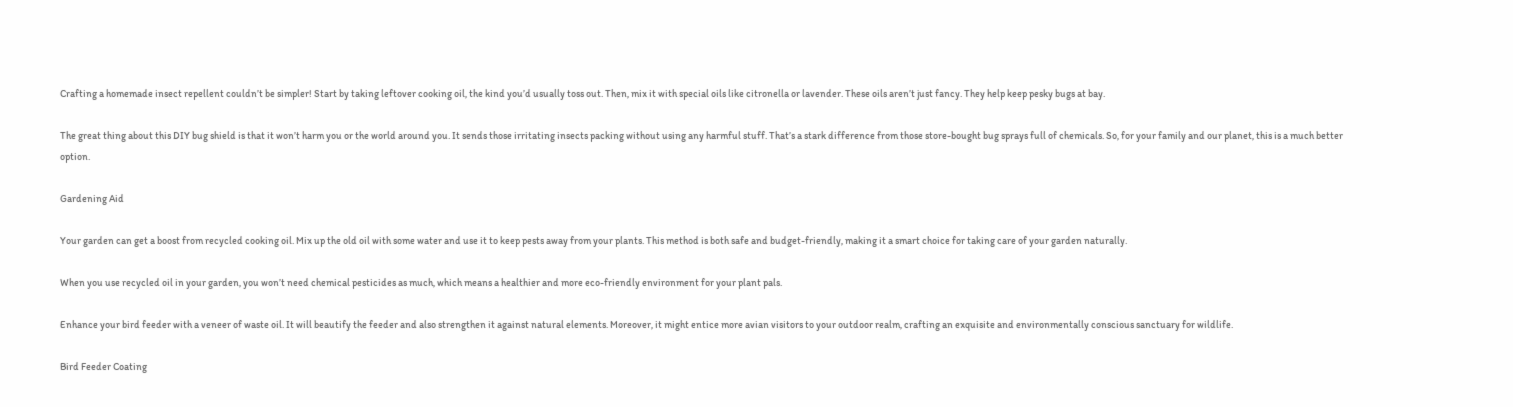Crafting a homemade insect repellent couldn’t be simpler! Start by taking leftover cooking oil, the kind you’d usually toss out. Then, mix it with special oils like citronella or lavender. These oils aren’t just fancy. They help keep pesky bugs at bay.

The great thing about this DIY bug shield is that it won’t harm you or the world around you. It sends those irritating insects packing without using any harmful stuff. That’s a stark difference from those store-bought bug sprays full of chemicals. So, for your family and our planet, this is a much better option.

Gardening Aid

Your garden can get a boost from recycled cooking oil. Mix up the old oil with some water and use it to keep pests away from your plants. This method is both safe and budget-friendly, making it a smart choice for taking care of your garden naturally.

When you use recycled oil in your garden, you won’t need chemical pesticides as much, which means a healthier and more eco-friendly environment for your plant pals.

Enhance your bird feeder with a veneer of waste oil. It will beautify the feeder and also strengthen it against natural elements. Moreover, it might entice more avian visitors to your outdoor realm, crafting an exquisite and environmentally conscious sanctuary for wildlife.

Bird Feeder Coating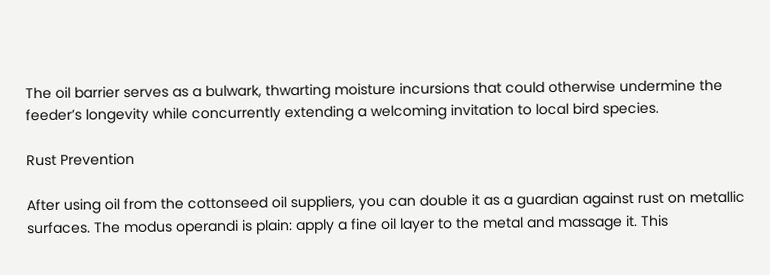The oil barrier serves as a bulwark, thwarting moisture incursions that could otherwise undermine the feeder’s longevity while concurrently extending a welcoming invitation to local bird species.

Rust Prevention

After using oil from the cottonseed oil suppliers, you can double it as a guardian against rust on metallic surfaces. The modus operandi is plain: apply a fine oil layer to the metal and massage it. This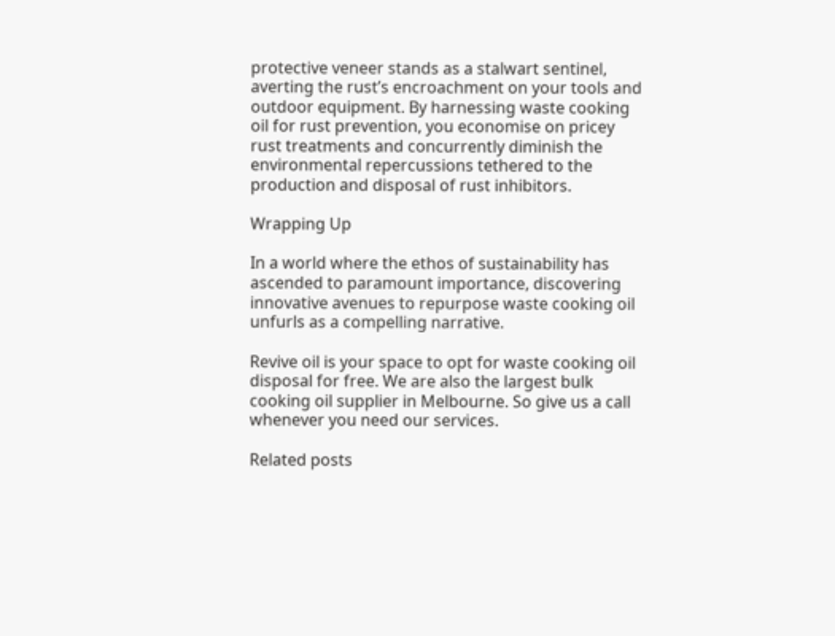protective veneer stands as a stalwart sentinel, averting the rust’s encroachment on your tools and outdoor equipment. By harnessing waste cooking oil for rust prevention, you economise on pricey rust treatments and concurrently diminish the environmental repercussions tethered to the production and disposal of rust inhibitors.

Wrapping Up

In a world where the ethos of sustainability has ascended to paramount importance, discovering innovative avenues to repurpose waste cooking oil unfurls as a compelling narrative.

Revive oil is your space to opt for waste cooking oil disposal for free. We are also the largest bulk cooking oil supplier in Melbourne. So give us a call whenever you need our services.

Related posts